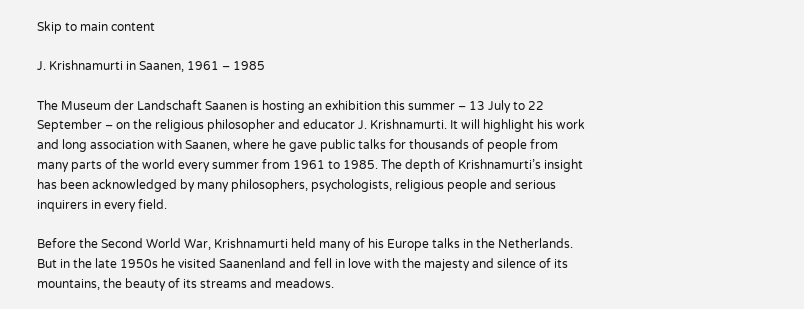Skip to main content

J. Krishnamurti in Saanen, 1961 – 1985

The Museum der Landschaft Saanen is hosting an exhibition this summer – 13 July to 22 September – on the religious philosopher and educator J. Krishnamurti. It will highlight his work and long association with Saanen, where he gave public talks for thousands of people from many parts of the world every summer from 1961 to 1985. The depth of Krishnamurti’s insight has been acknowledged by many philosophers, psychologists, religious people and serious inquirers in every field.

Before the Second World War, Krishnamurti held many of his Europe talks in the Netherlands. But in the late 1950s he visited Saanenland and fell in love with the majesty and silence of its mountains, the beauty of its streams and meadows.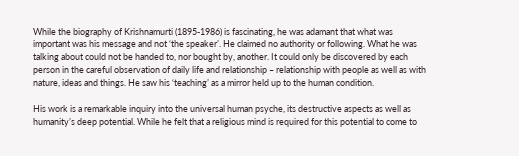While the biography of Krishnamurti (1895-1986) is fascinating, he was adamant that what was important was his message and not ‘the speaker’. He claimed no authority or following. What he was talking about could not be handed to, nor bought by, another. It could only be discovered by each person in the careful observation of daily life and relationship – relationship with people as well as with nature, ideas and things. He saw his ‘teaching’ as a mirror held up to the human condition.

His work is a remarkable inquiry into the universal human psyche, its destructive aspects as well as humanity’s deep potential. While he felt that a religious mind is required for this potential to come to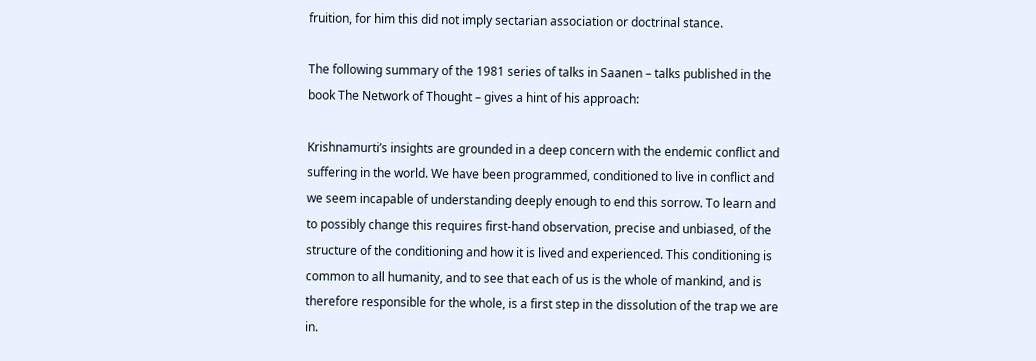fruition, for him this did not imply sectarian association or doctrinal stance.

The following summary of the 1981 series of talks in Saanen – talks published in the book The Network of Thought – gives a hint of his approach:

Krishnamurti’s insights are grounded in a deep concern with the endemic conflict and suffering in the world. We have been programmed, conditioned to live in conflict and we seem incapable of understanding deeply enough to end this sorrow. To learn and to possibly change this requires first-hand observation, precise and unbiased, of the structure of the conditioning and how it is lived and experienced. This conditioning is common to all humanity, and to see that each of us is the whole of mankind, and is therefore responsible for the whole, is a first step in the dissolution of the trap we are in.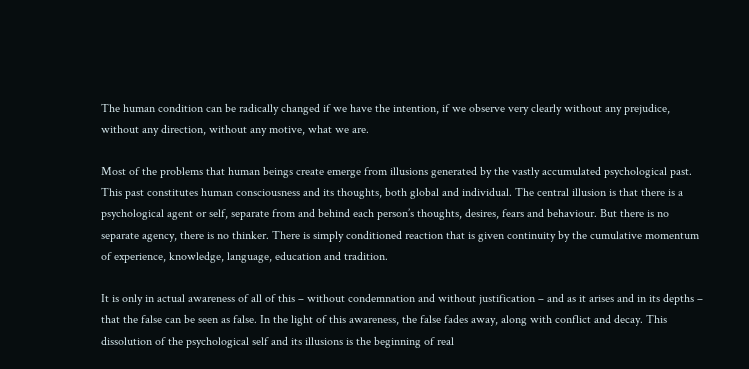The human condition can be radically changed if we have the intention, if we observe very clearly without any prejudice, without any direction, without any motive, what we are.

Most of the problems that human beings create emerge from illusions generated by the vastly accumulated psychological past. This past constitutes human consciousness and its thoughts, both global and individual. The central illusion is that there is a psychological agent or self, separate from and behind each person’s thoughts, desires, fears and behaviour. But there is no separate agency, there is no thinker. There is simply conditioned reaction that is given continuity by the cumulative momentum of experience, knowledge, language, education and tradition.

It is only in actual awareness of all of this – without condemnation and without justification – and as it arises and in its depths – that the false can be seen as false. In the light of this awareness, the false fades away, along with conflict and decay. This dissolution of the psychological self and its illusions is the beginning of real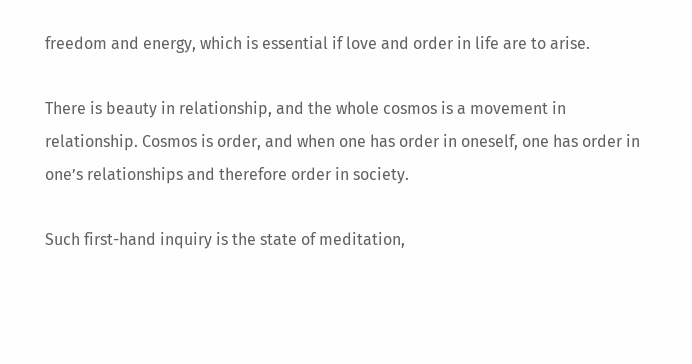freedom and energy, which is essential if love and order in life are to arise.

There is beauty in relationship, and the whole cosmos is a movement in relationship. Cosmos is order, and when one has order in oneself, one has order in one’s relationships and therefore order in society.

Such first-hand inquiry is the state of meditation,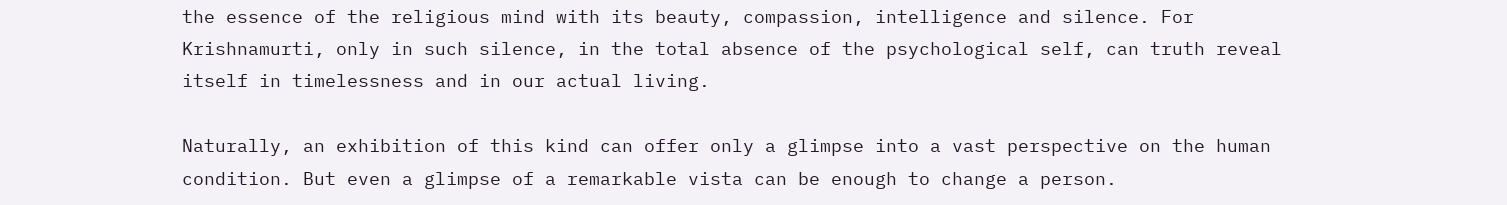the essence of the religious mind with its beauty, compassion, intelligence and silence. For Krishnamurti, only in such silence, in the total absence of the psychological self, can truth reveal itself in timelessness and in our actual living.

Naturally, an exhibition of this kind can offer only a glimpse into a vast perspective on the human condition. But even a glimpse of a remarkable vista can be enough to change a person.